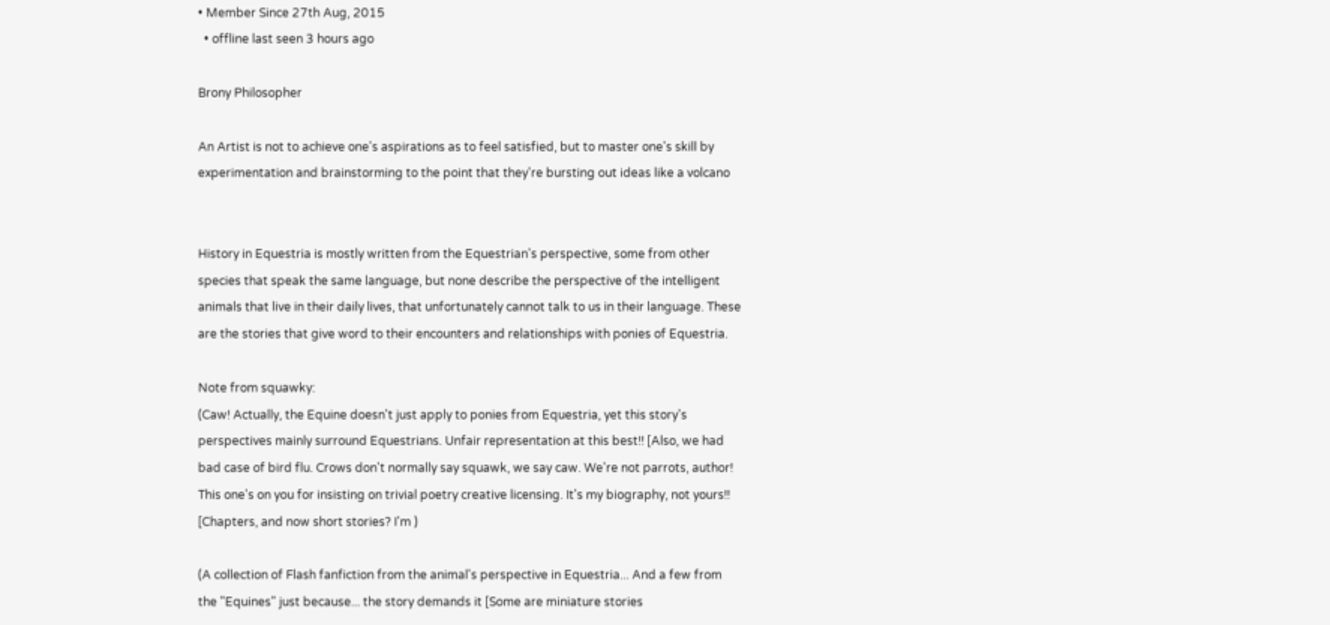• Member Since 27th Aug, 2015
  • offline last seen 3 hours ago

Brony Philosopher

An Artist is not to achieve one's aspirations as to feel satisfied, but to master one's skill by experimentation and brainstorming to the point that they're bursting out ideas like a volcano


History in Equestria is mostly written from the Equestrian's perspective, some from other species that speak the same language, but none describe the perspective of the intelligent animals that live in their daily lives, that unfortunately cannot talk to us in their language. These are the stories that give word to their encounters and relationships with ponies of Equestria.

Note from squawky:
(Caw! Actually, the Equine doesn't just apply to ponies from Equestria, yet this story's perspectives mainly surround Equestrians. Unfair representation at this best!! [Also, we had bad case of bird flu. Crows don't normally say squawk, we say caw. We're not parrots, author! This one's on you for insisting on trivial poetry creative licensing. It's my biography, not yours!! [Chapters, and now short stories? I'm )

(A collection of Flash fanfiction from the animal's perspective in Equestria... And a few from the "Equines" just because... the story demands it [Some are miniature stories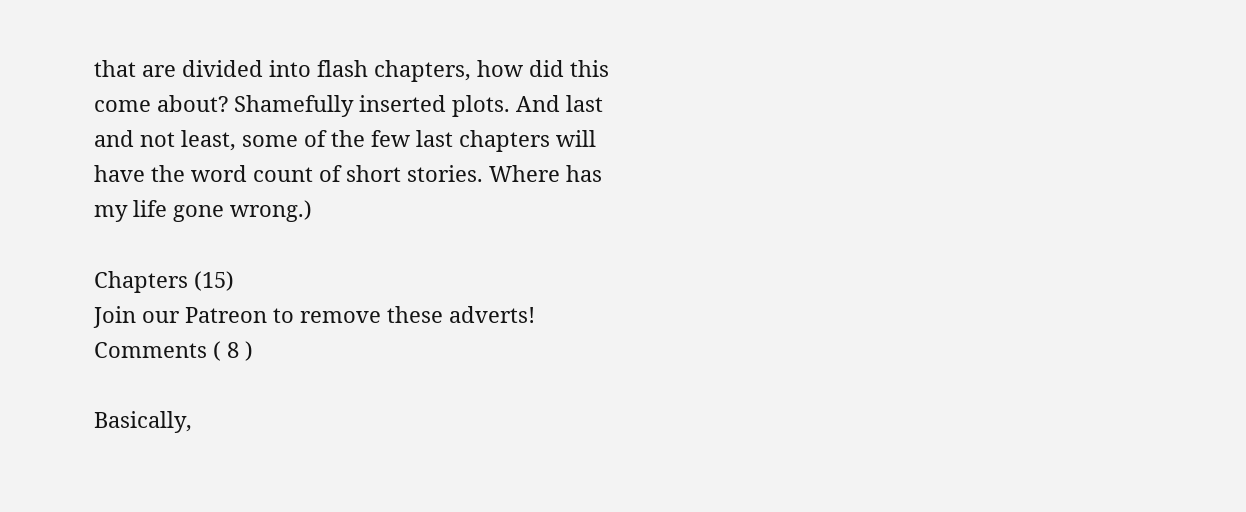that are divided into flash chapters, how did this come about? Shamefully inserted plots. And last and not least, some of the few last chapters will have the word count of short stories. Where has my life gone wrong.)

Chapters (15)
Join our Patreon to remove these adverts!
Comments ( 8 )

Basically,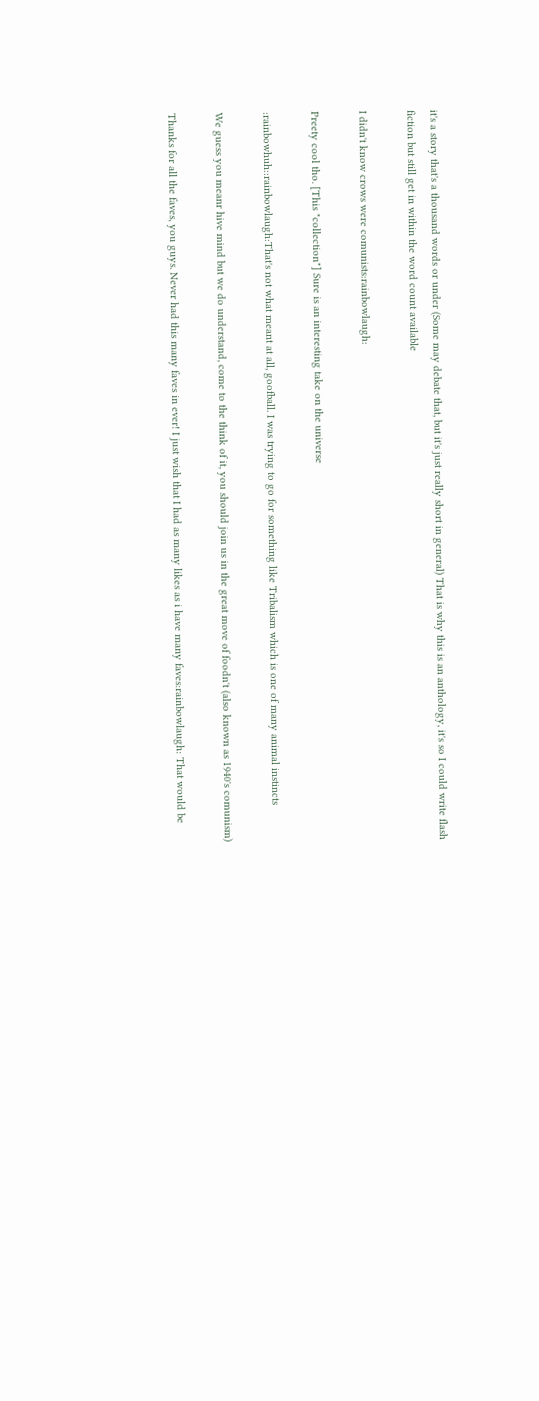it's a story that's a thousand words or under (Some may debate that, but it's just really short in general) That is why this is an anthology, it's so I could write flash fiction but still get in within the word count available

I didn't know crows were comunists:rainbowlaugh:

Preety cool tho. [This "collection"] Sure is an interesting take on the universe

:rainbowhuh::rainbowlaugh:That's not what meant at all, goofball. I was trying to go for something like Tribalism which is one of many animal instincts

We guess you meanr hive mind but we do understand, come to the think of it, you should join us in the great move of foodn't (also known as 1940's comunism)

Thanks for all the faves, you guys. Never had this many faves in ever! I just wish that I had as many likes as i have many faves:rainbowlaugh: That would be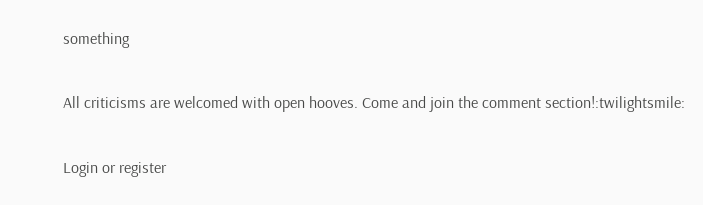something

All criticisms are welcomed with open hooves. Come and join the comment section!:twilightsmile:

Login or register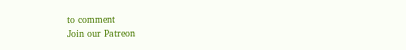to comment
Join our Patreon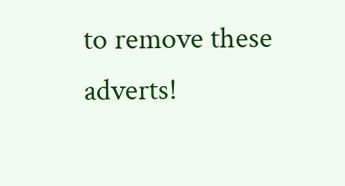to remove these adverts!